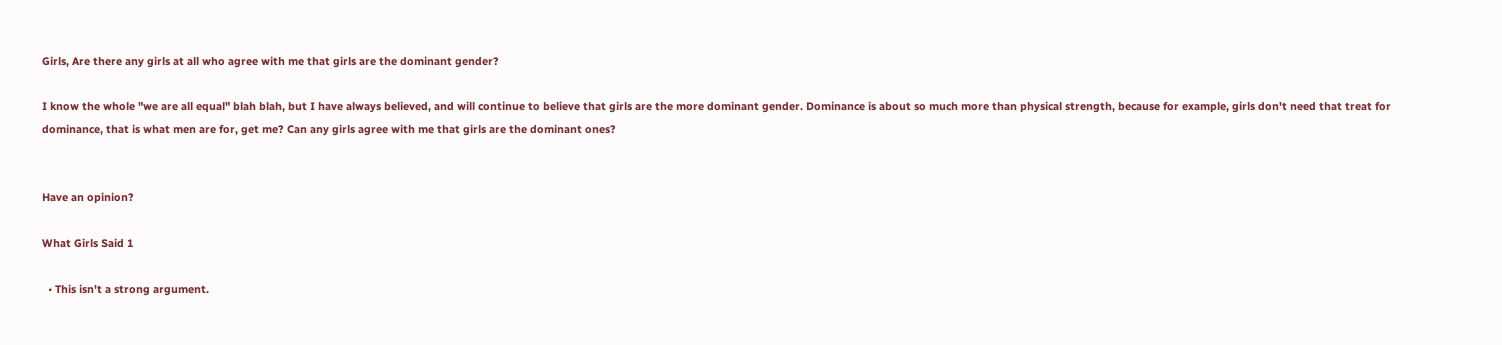Girls, Are there any girls at all who agree with me that girls are the dominant gender?

I know the whole "we are all equal" blah blah, but I have always believed, and will continue to believe that girls are the more dominant gender. Dominance is about so much more than physical strength, because for example, girls don't need that treat for dominance, that is what men are for, get me? Can any girls agree with me that girls are the dominant ones?


Have an opinion?

What Girls Said 1

  • This isn't a strong argument.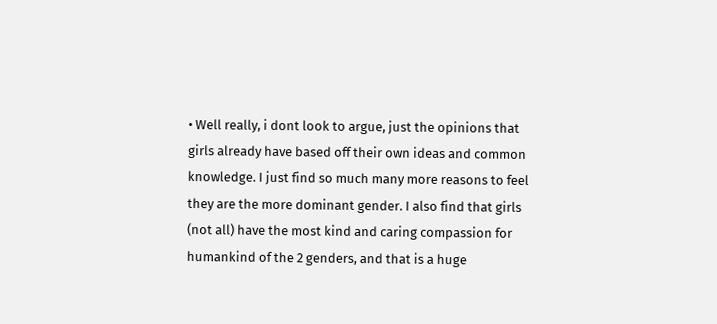• Well really, i dont look to argue, just the opinions that girls already have based off their own ideas and common knowledge. I just find so much many more reasons to feel they are the more dominant gender. I also find that girls (not all) have the most kind and caring compassion for humankind of the 2 genders, and that is a huge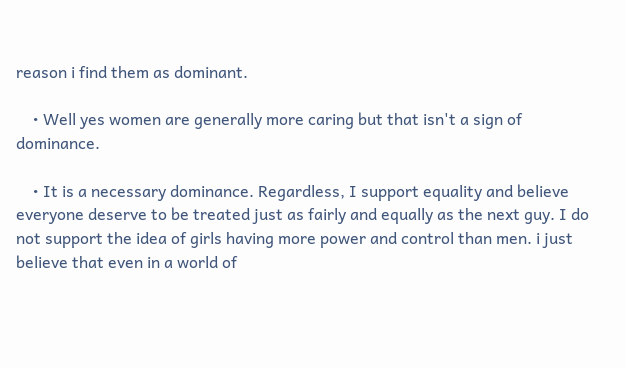reason i find them as dominant.

    • Well yes women are generally more caring but that isn't a sign of dominance.

    • It is a necessary dominance. Regardless, I support equality and believe everyone deserve to be treated just as fairly and equally as the next guy. I do not support the idea of girls having more power and control than men. i just believe that even in a world of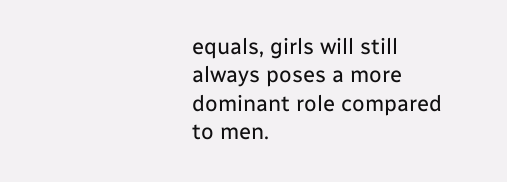equals, girls will still always poses a more dominant role compared to men.